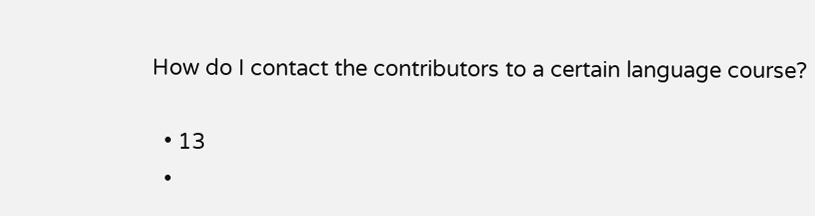How do I contact the contributors to a certain language course?

  • 13
  •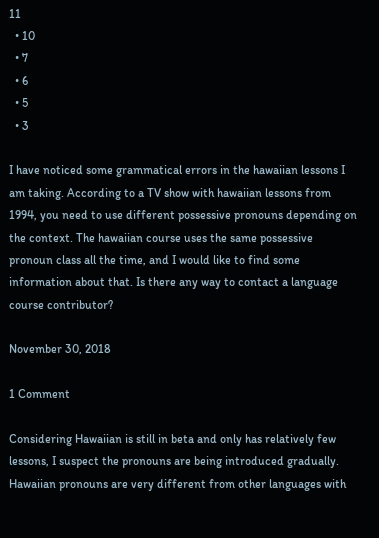11
  • 10
  • 7
  • 6
  • 5
  • 3

I have noticed some grammatical errors in the hawaiian lessons I am taking. According to a TV show with hawaiian lessons from 1994, you need to use different possessive pronouns depending on the context. The hawaiian course uses the same possessive pronoun class all the time, and I would like to find some information about that. Is there any way to contact a language course contributor?

November 30, 2018

1 Comment

Considering Hawaiian is still in beta and only has relatively few lessons, I suspect the pronouns are being introduced gradually. Hawaiian pronouns are very different from other languages with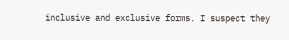inclusive and exclusive forms. I suspect they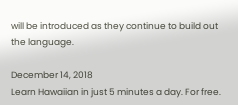will be introduced as they continue to build out the language.

December 14, 2018
Learn Hawaiian in just 5 minutes a day. For free.